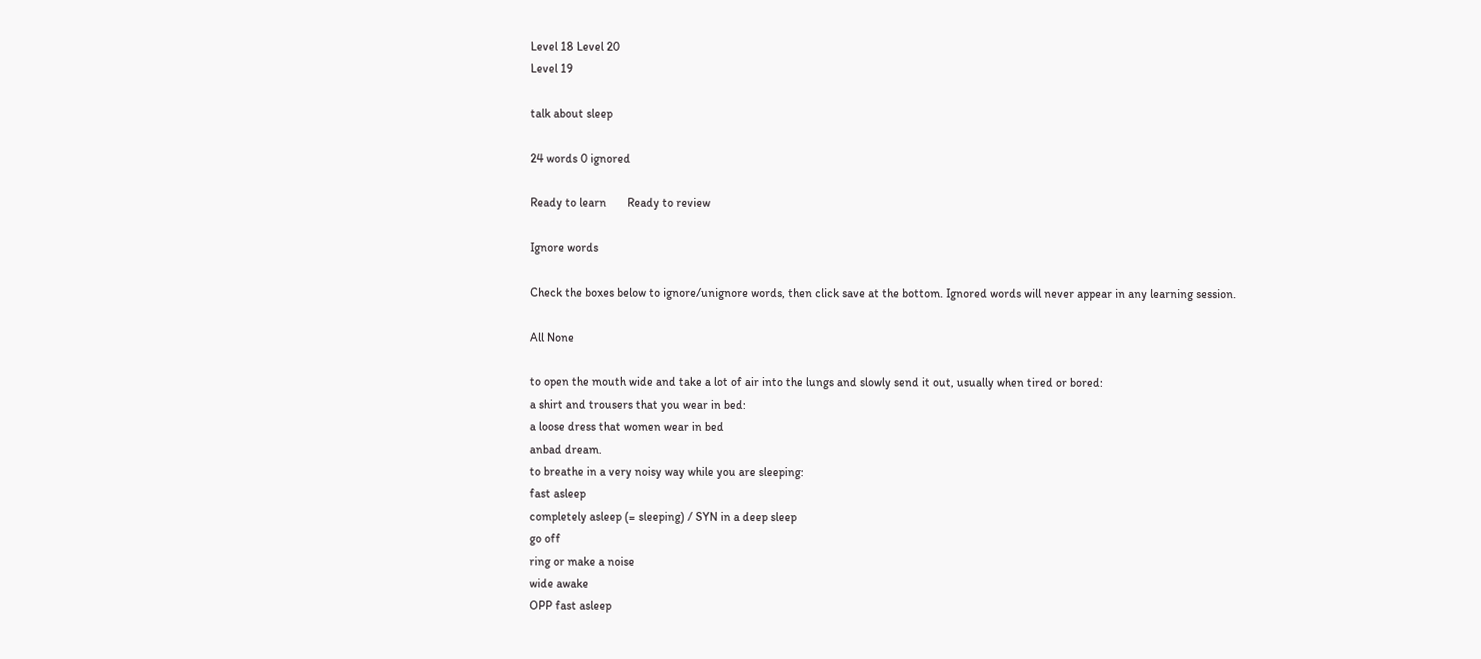Level 18 Level 20
Level 19

talk about sleep

24 words 0 ignored

Ready to learn       Ready to review

Ignore words

Check the boxes below to ignore/unignore words, then click save at the bottom. Ignored words will never appear in any learning session.

All None

to open the mouth wide and take a lot of air into the lungs and slowly send it out, usually when tired or bored:
a shirt and trousers that you wear in bed:
a loose dress that women wear in bed
anbad dream.
to breathe in a very noisy way while you are sleeping:
fast asleep
completely asleep (= sleeping) / SYN in a deep sleep
go off
ring or make a noise
wide awake
OPP fast asleep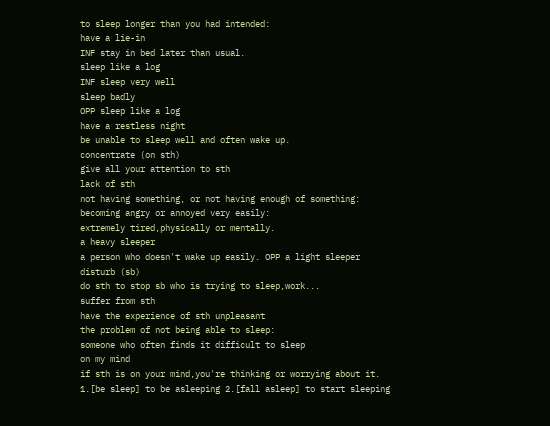to sleep longer than you had intended:
have a lie-in
INF stay in bed later than usual.
sleep like a log
INF sleep very well
sleep badly
OPP sleep like a log
have a restless night
be unable to sleep well and often wake up.
concentrate (on sth)
give all your attention to sth
lack of sth
not having something, or not having enough of something:
becoming angry or annoyed very easily:
extremely tired,physically or mentally.
a heavy sleeper
a person who doesn't wake up easily. OPP a light sleeper
disturb (sb)
do sth to stop sb who is trying to sleep,work...
suffer from sth
have the experience of sth unpleasant
the problem of not being able to sleep:
someone who often finds it difficult to sleep
on my mind
if sth is on your mind,you're thinking or worrying about it.
1.[be sleep] to be asleeping 2.[fall asleep] to start sleeping